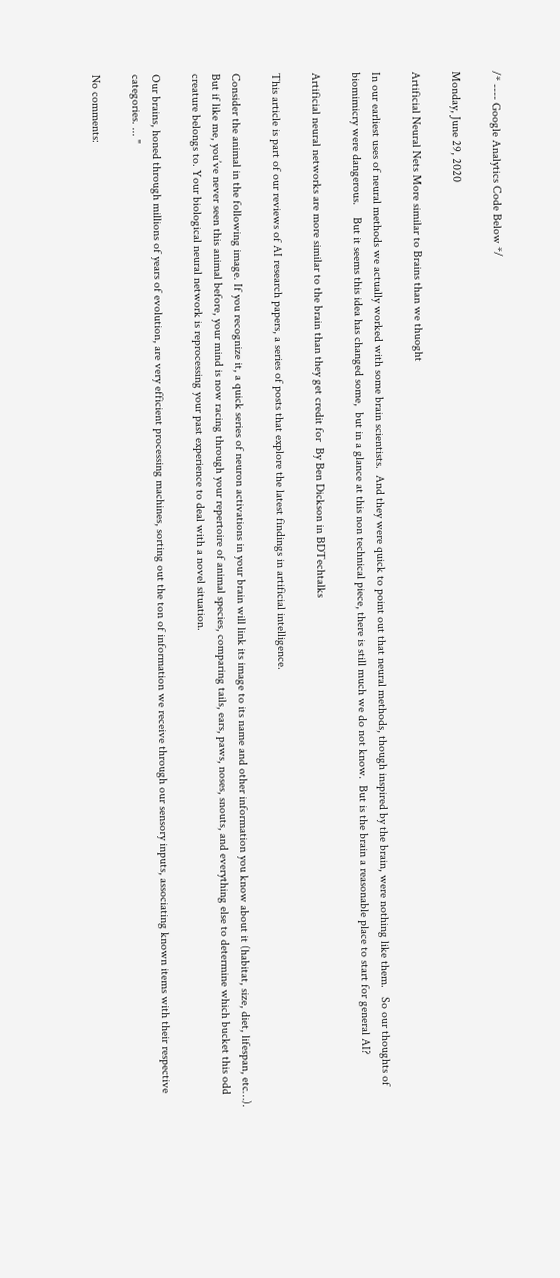/* ---- Google Analytics Code Below */

Monday, June 29, 2020

Artificial Neural Nets More similar to Brains than we thuoght

In our earliest uses of neural methods we actually worked with some brain scientists.  And they were quick to point out that neural methods, though inspired by the brain, were nothing like them.   So our thoughts of biomimicry were dangerous.    But it seems this idea has changed some,  but in a glance at this non technical piece, there is still much we do not know.  But is the brain a reasonable place to start for general AI?

Artificial neural networks are more similar to the brain than they get credit for  By Ben Dickson in BDTechtalks

This article is part of our reviews of AI research papers, a series of posts that explore the latest findings in artificial intelligence.

Consider the animal in the following image. If you recognize it, a quick series of neuron activations in your brain will link its image to its name and other information you know about it (habitat, size, diet, lifespan, etc…). But if like me, you’ve never seen this animal before, your mind is now racing through your repertoire of animal species, comparing tails, ears, paws, noses, snouts, and everything else to determine which bucket this odd creature belongs to. Your biological neural network is reprocessing your past experience to deal with a novel situation.

Our brains, honed through millions of years of evolution, are very efficient processing machines, sorting out the ton of information we receive through our sensory inputs, associating known items with their respective categories. ... "

No comments: